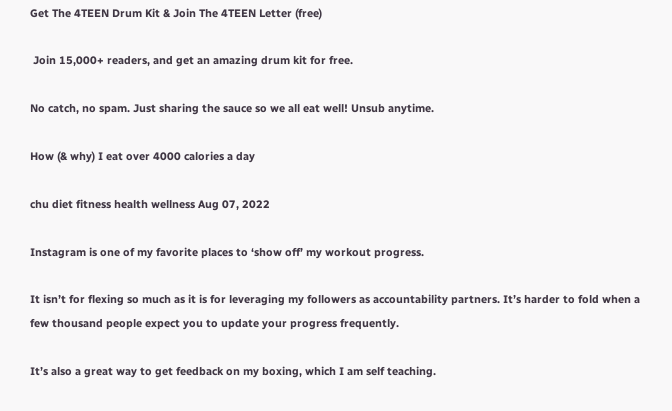Get The 4TEEN Drum Kit & Join The 4TEEN Letter (free)

 Join 15,000+ readers, and get an amazing drum kit for free.

No catch, no spam. Just sharing the sauce so we all eat well! Unsub anytime.

How (& why) I eat over 4000 calories a day

chu diet fitness health wellness Aug 07, 2022

Instagram is one of my favorite places to ‘show off’ my workout progress.

It isn’t for flexing so much as it is for leveraging my followers as accountability partners. It’s harder to fold when a few thousand people expect you to update your progress frequently.

It’s also a great way to get feedback on my boxing, which I am self teaching.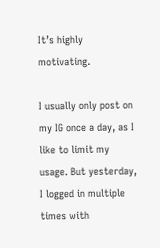It’s highly motivating.

I usually only post on my IG once a day, as I like to limit my usage. But yesterday, I logged in multiple times with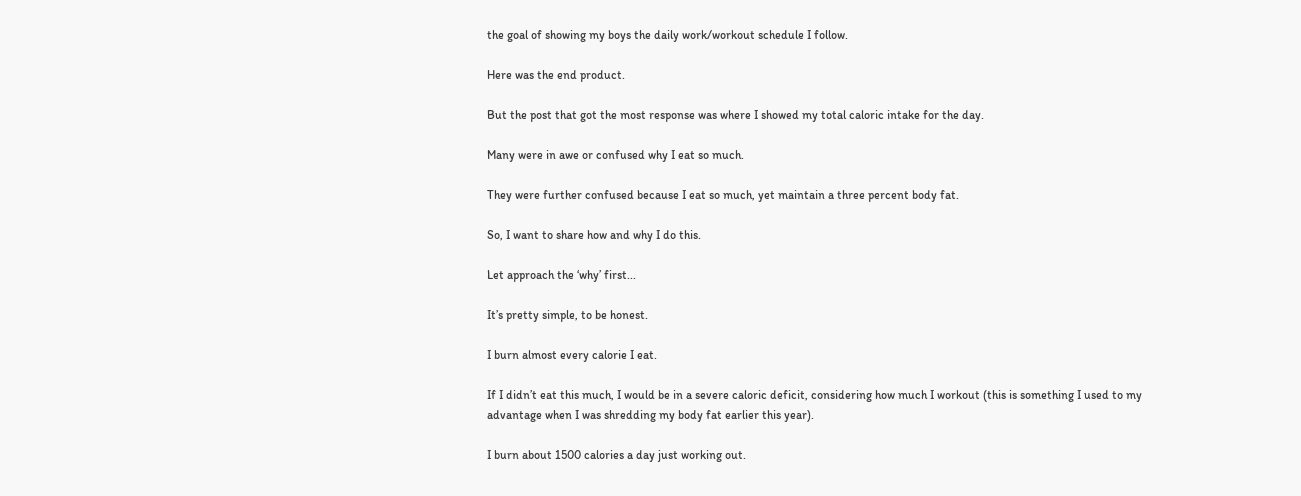the goal of showing my boys the daily work/workout schedule I follow.

Here was the end product.

But the post that got the most response was where I showed my total caloric intake for the day.

Many were in awe or confused why I eat so much.

They were further confused because I eat so much, yet maintain a three percent body fat.

So, I want to share how and why I do this.

Let approach the ‘why’ first...

It’s pretty simple, to be honest.

I burn almost every calorie I eat.

If I didn’t eat this much, I would be in a severe caloric deficit, considering how much I workout (this is something I used to my advantage when I was shredding my body fat earlier this year).

I burn about 1500 calories a day just working out.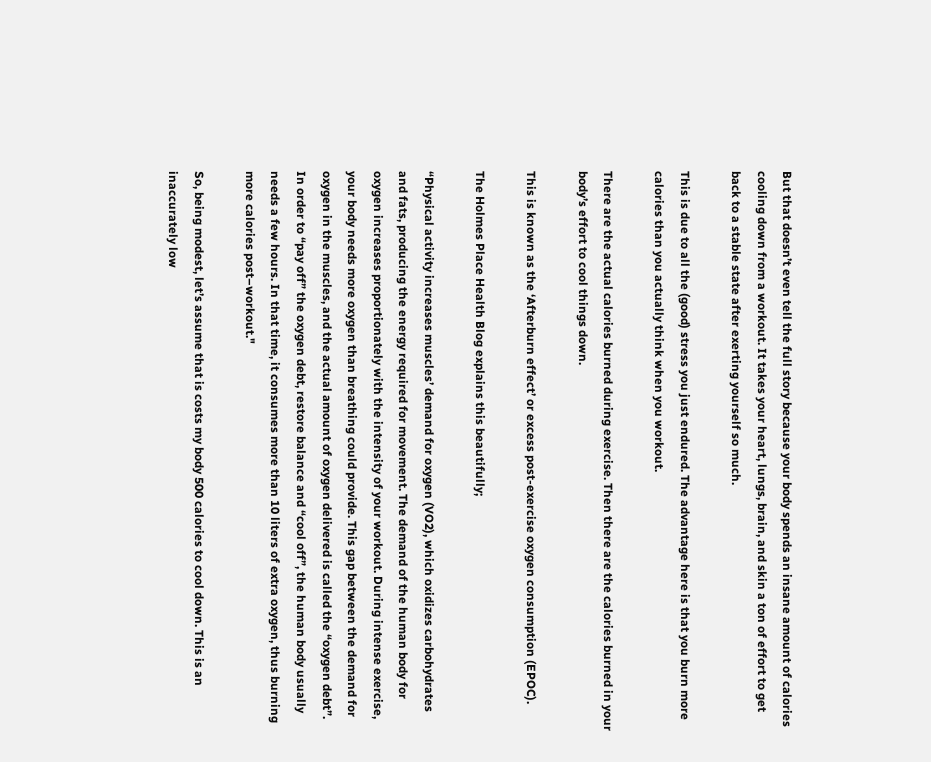But that doesn’t even tell the full story because your body spends an insane amount of calories cooling down from a workout. It takes your heart, lungs, brain, and skin a ton of effort to get back to a stable state after exerting yourself so much.

This is due to all the (good) stress you just endured. The advantage here is that you burn more calories than you actually think when you workout.

There are the actual calories burned during exercise. Then there are the calories burned in your body’s effort to cool things down.

This is known as the ‘Afterburn effect’ or excess post-exercise oxygen consumption (EPOC).

The Holmes Place Health Blog explains this beautifully;

“Physical activity increases muscles’ demand for oxygen (VO2), which oxidizes carbohydrates and fats, producing the energy required for movement. The demand of the human body for oxygen increases proportionately with the intensity of your workout. During intense exercise, your body needs more oxygen than breathing could provide. This gap between the demand for oxygen in the muscles, and the actual amount of oxygen delivered is called the “oxygen debt”. In order to “pay off” the oxygen debt, restore balance and “cool off”, the human body usually needs a few hours. In that time, it consumes more than 10 liters of extra oxygen, thus burning more calories post–workout."

So, being modest, let’s assume that is costs my body 500 calories to cool down. This is an inaccurately low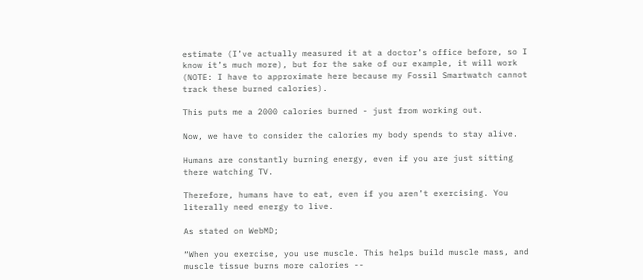estimate (I’ve actually measured it at a doctor’s office before, so I know it’s much more), but for the sake of our example, it will work (NOTE: I have to approximate here because my Fossil Smartwatch cannot track these burned calories).

This puts me a 2000 calories burned - just from working out.

Now, we have to consider the calories my body spends to stay alive.

Humans are constantly burning energy, even if you are just sitting there watching TV.

Therefore, humans have to eat, even if you aren’t exercising. You literally need energy to live.

As stated on WebMD;

“When you exercise, you use muscle. This helps build muscle mass, and muscle tissue burns more calories --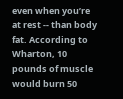even when you’re at rest -- than body fat. According to Wharton, 10 pounds of muscle would burn 50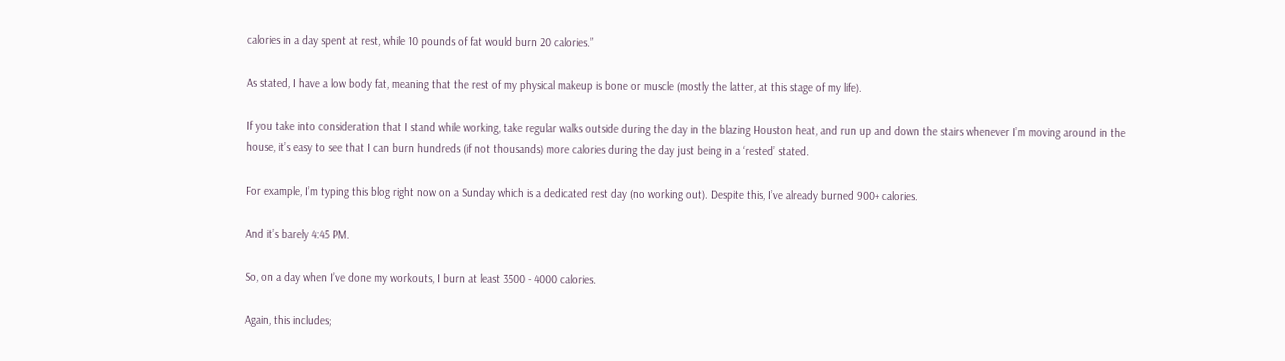calories in a day spent at rest, while 10 pounds of fat would burn 20 calories.”

As stated, I have a low body fat, meaning that the rest of my physical makeup is bone or muscle (mostly the latter, at this stage of my life).

If you take into consideration that I stand while working, take regular walks outside during the day in the blazing Houston heat, and run up and down the stairs whenever I’m moving around in the house, it’s easy to see that I can burn hundreds (if not thousands) more calories during the day just being in a ‘rested’ stated.

For example, I’m typing this blog right now on a Sunday which is a dedicated rest day (no working out). Despite this, I’ve already burned 900+ calories.

And it’s barely 4:45 PM.

So, on a day when I’ve done my workouts, I burn at least 3500 - 4000 calories.

Again, this includes;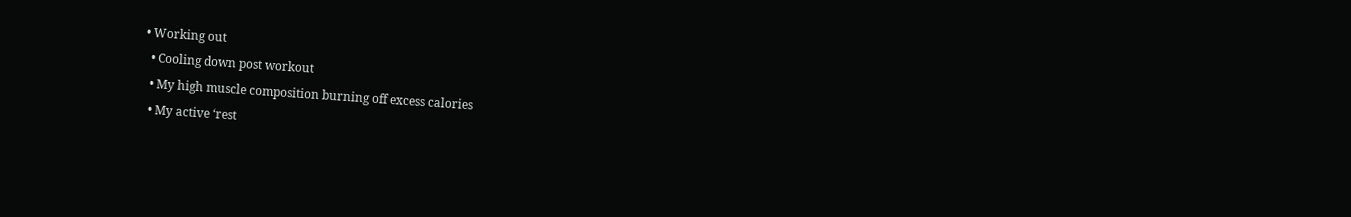• Working out
  • Cooling down post workout
  • My high muscle composition burning off excess calories
  • My active ‘rest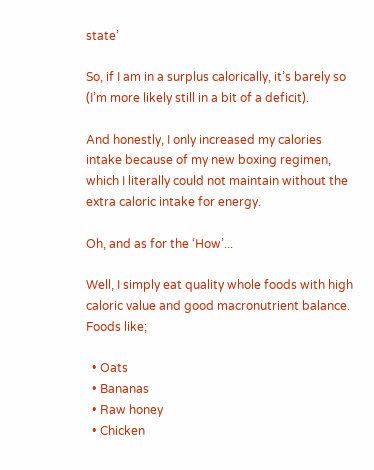state’

So, if I am in a surplus calorically, it’s barely so (I’m more likely still in a bit of a deficit).

And honestly, I only increased my calories intake because of my new boxing regimen, which I literally could not maintain without the extra caloric intake for energy.

Oh, and as for the ‘How’...

Well, I simply eat quality whole foods with high caloric value and good macronutrient balance. Foods like;

  • Oats
  • Bananas
  • Raw honey
  • Chicken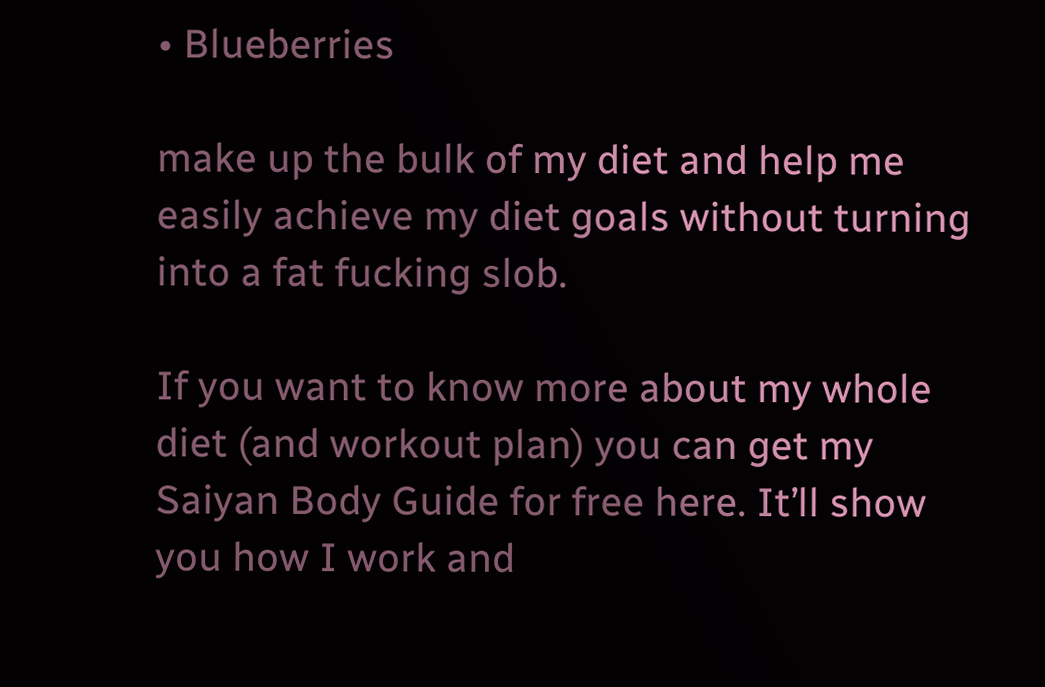• Blueberries

make up the bulk of my diet and help me easily achieve my diet goals without turning into a fat fucking slob.

If you want to know more about my whole diet (and workout plan) you can get my Saiyan Body Guide for free here. It’ll show you how I work and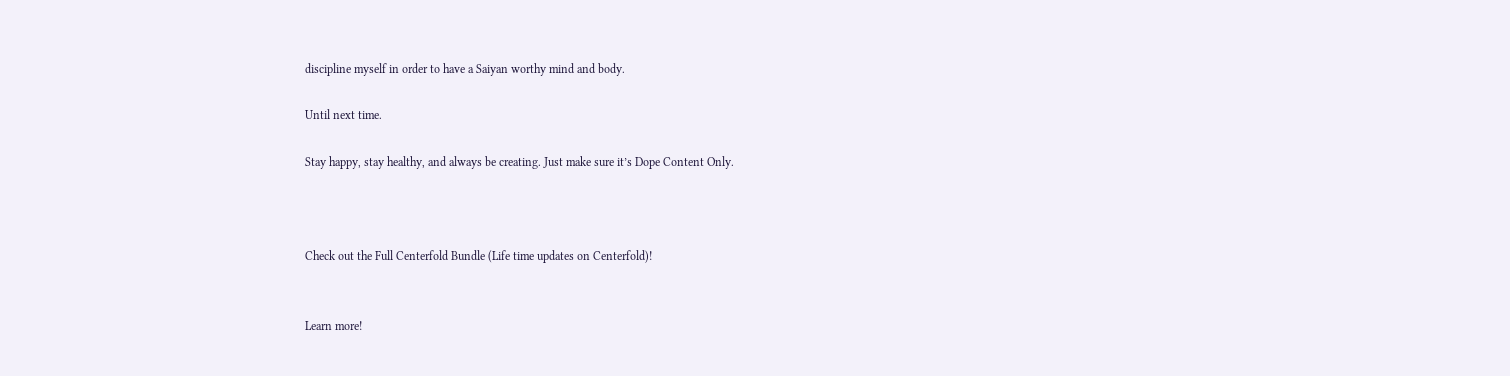discipline myself in order to have a Saiyan worthy mind and body.

Until next time.

Stay happy, stay healthy, and always be creating. Just make sure it’s Dope Content Only.



Check out the Full Centerfold Bundle (Life time updates on Centerfold)!


Learn more!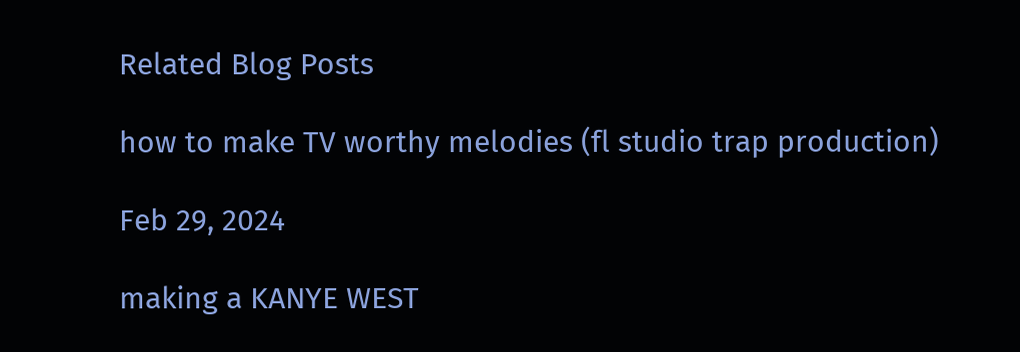Related Blog Posts

how to make TV worthy melodies (fl studio trap production)

Feb 29, 2024

making a KANYE WEST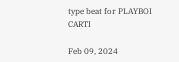type beat for PLAYBOI CARTI

Feb 09, 2024